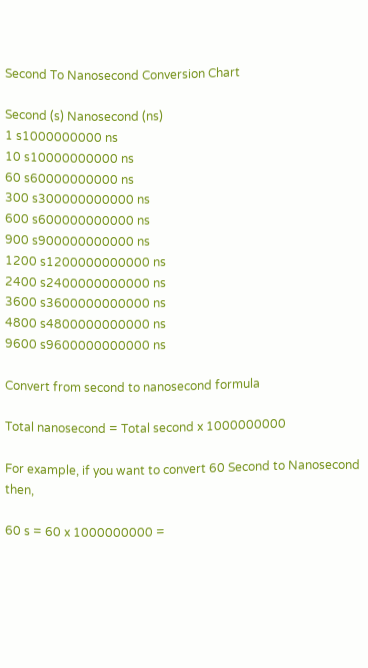Second To Nanosecond Conversion Chart

Second (s) Nanosecond (ns)
1 s1000000000 ns
10 s10000000000 ns
60 s60000000000 ns
300 s300000000000 ns
600 s600000000000 ns
900 s900000000000 ns
1200 s1200000000000 ns
2400 s2400000000000 ns
3600 s3600000000000 ns
4800 s4800000000000 ns
9600 s9600000000000 ns

Convert from second to nanosecond formula

Total nanosecond = Total second x 1000000000

For example, if you want to convert 60 Second to Nanosecond then,

60 s = 60 x 1000000000 =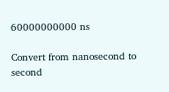60000000000 ns

Convert from nanosecond to second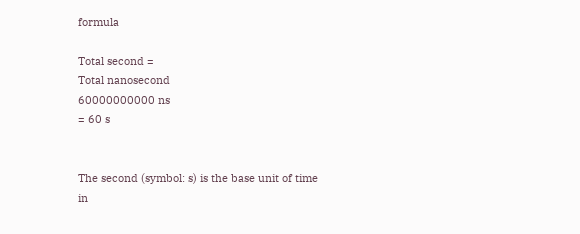formula

Total second =
Total nanosecond
60000000000 ns
= 60 s


The second (symbol: s) is the base unit of time in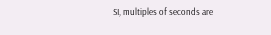SI, multiples of seconds are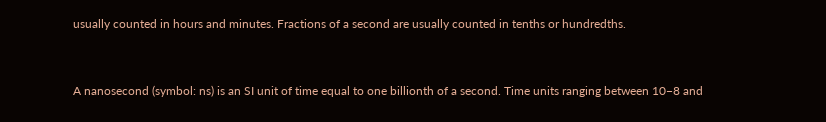usually counted in hours and minutes. Fractions of a second are usually counted in tenths or hundredths.


A nanosecond (symbol: ns) is an SI unit of time equal to one billionth of a second. Time units ranging between 10−8 and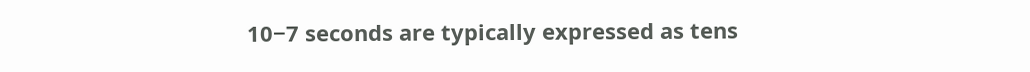10−7 seconds are typically expressed as tens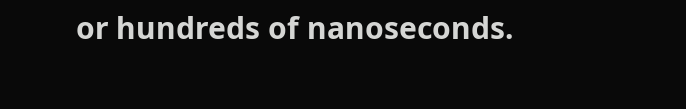or hundreds of nanoseconds.